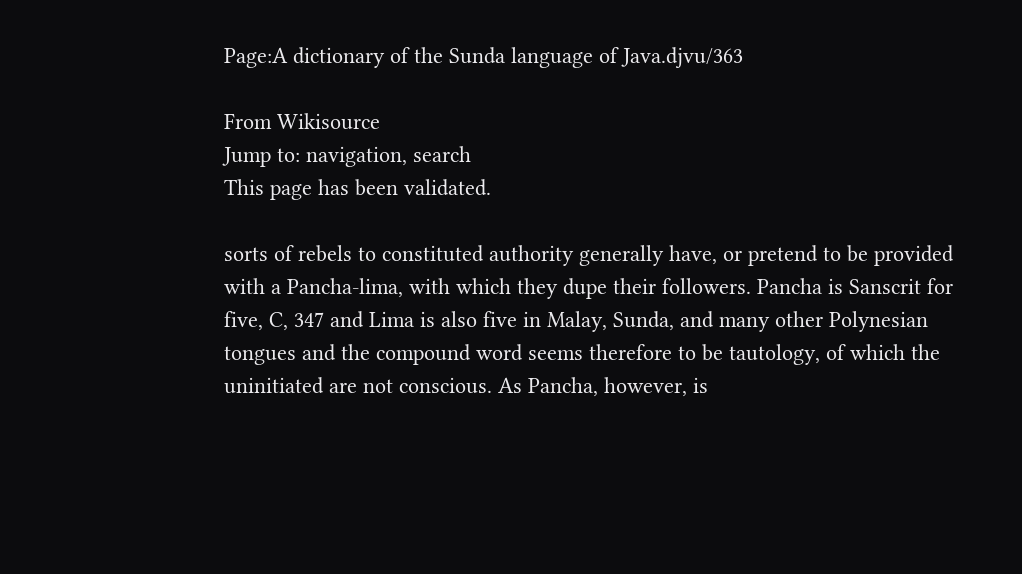Page:A dictionary of the Sunda language of Java.djvu/363

From Wikisource
Jump to: navigation, search
This page has been validated.

sorts of rebels to constituted authority generally have, or pretend to be provided with a Pancha-lima, with which they dupe their followers. Pancha is Sanscrit for five, C, 347 and Lima is also five in Malay, Sunda, and many other Polynesian tongues and the compound word seems therefore to be tautology, of which the uninitiated are not conscious. As Pancha, however, is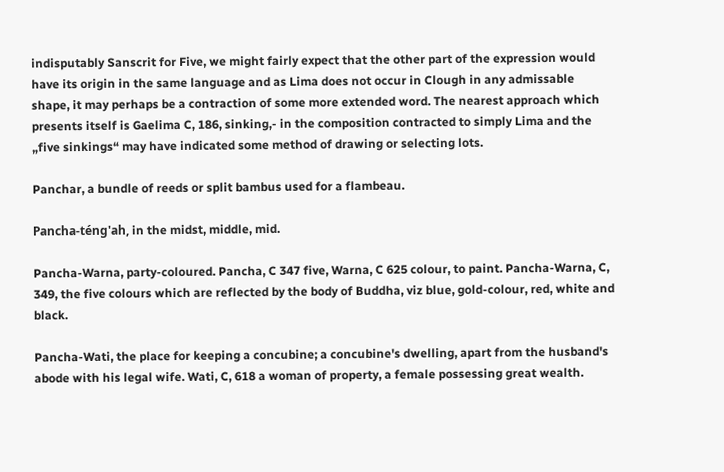indisputably Sanscrit for Five, we might fairly expect that the other part of the expression would have its origin in the same language and as Lima does not occur in Clough in any admissable shape, it may perhaps be a contraction of some more extended word. The nearest approach which presents itself is Gaelima C, 186, sinking,- in the composition contracted to simply Lima and the „five sinkings“ may have indicated some method of drawing or selecting lots.

Panchar, a bundle of reeds or split bambus used for a flambeau.

Pancha-téng'ah, in the midst, middle, mid.

Pancha-Warna, party-coloured. Pancha, C 347 five, Warna, C 625 colour, to paint. Pancha-Warna, C, 349, the five colours which are reflected by the body of Buddha, viz blue, gold-colour, red, white and black.

Pancha-Wati, the place for keeping a concubine; a concubine's dwelling, apart from the husband's abode with his legal wife. Wati, C, 618 a woman of property, a female possessing great wealth.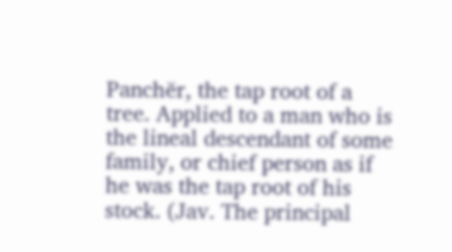Panchĕr, the tap root of a tree. Applied to a man who is the lineal descendant of some family, or chief person as if he was the tap root of his stock. (Jav. The principal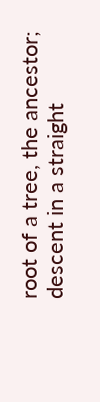root of a tree, the ancestor; descent in a straight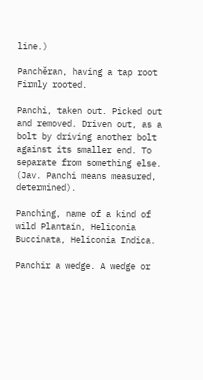line.)

Panchĕran, having a tap root Firmly rooted.

Panchi, taken out. Picked out and removed. Driven out, as a bolt by driving another bolt against its smaller end. To separate from something else. (Jav. Panchi means measured, determined).

Panching, name of a kind of wild Plantain, Heliconia Buccinata, Heliconia Indica.

Panchir a wedge. A wedge or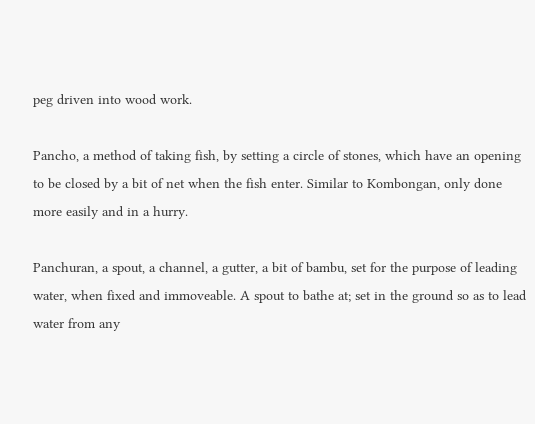peg driven into wood work.

Pancho, a method of taking fish, by setting a circle of stones, which have an opening to be closed by a bit of net when the fish enter. Similar to Kombongan, only done more easily and in a hurry.

Panchuran, a spout, a channel, a gutter, a bit of bambu, set for the purpose of leading water, when fixed and immoveable. A spout to bathe at; set in the ground so as to lead water from any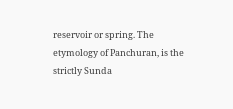reservoir or spring. The etymology of Panchuran, is the strictly Sunda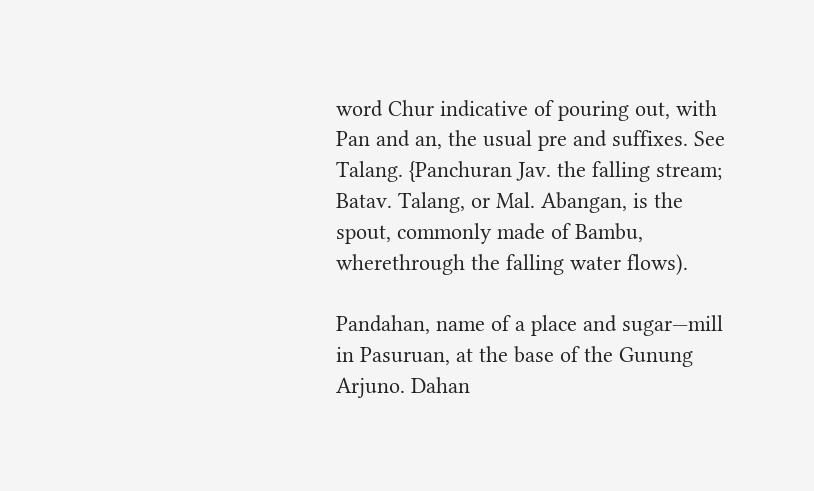word Chur indicative of pouring out, with Pan and an, the usual pre and suffixes. See Talang. {Panchuran Jav. the falling stream; Batav. Talang, or Mal. Abangan, is the spout, commonly made of Bambu, wherethrough the falling water flows).

Pandahan, name of a place and sugar—mill in Pasuruan, at the base of the Gunung Arjuno. Dahan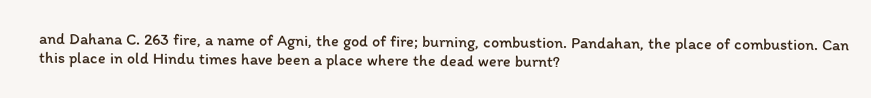and Dahana C. 263 fire, a name of Agni, the god of fire; burning, combustion. Pandahan, the place of combustion. Can this place in old Hindu times have been a place where the dead were burnt?